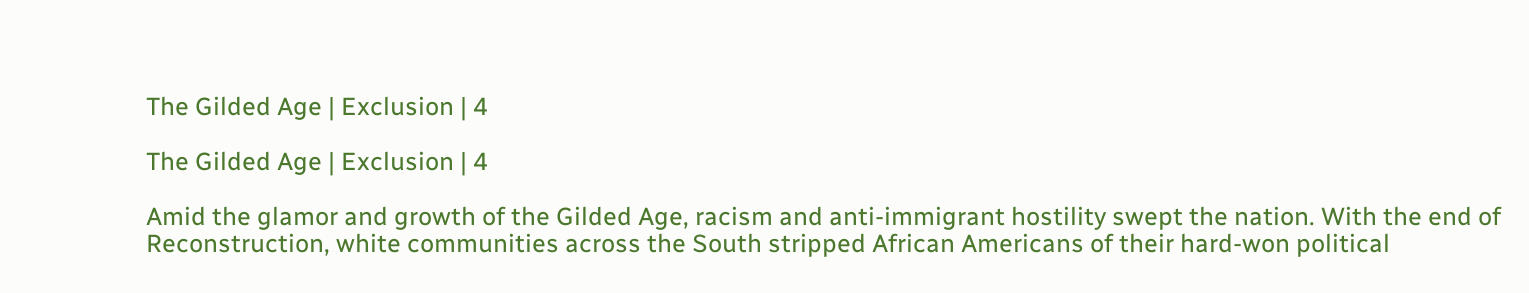The Gilded Age | Exclusion | 4

The Gilded Age | Exclusion | 4

Amid the glamor and growth of the Gilded Age, racism and anti-immigrant hostility swept the nation. With the end of Reconstruction, white communities across the South stripped African Americans of their hard-won political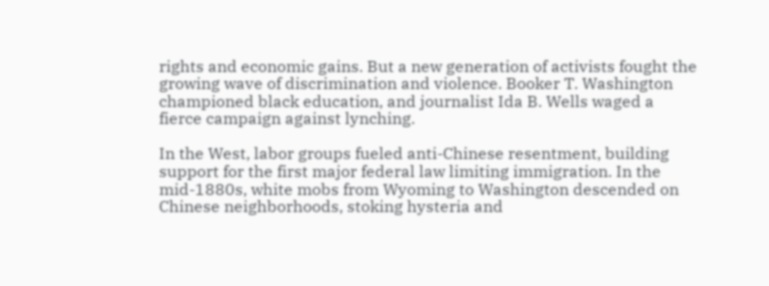rights and economic gains. But a new generation of activists fought the growing wave of discrimination and violence. Booker T. Washington championed black education, and journalist Ida B. Wells waged a fierce campaign against lynching.

In the West, labor groups fueled anti-Chinese resentment, building support for the first major federal law limiting immigration. In the mid-1880s, white mobs from Wyoming to Washington descended on Chinese neighborhoods, stoking hysteria and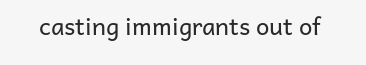casting immigrants out of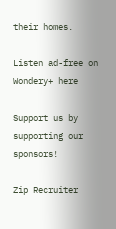their homes.

Listen ad-free on Wondery+ here

Support us by supporting our sponsors!

Zip Recruiter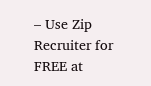– Use Zip Recruiter for FREE at